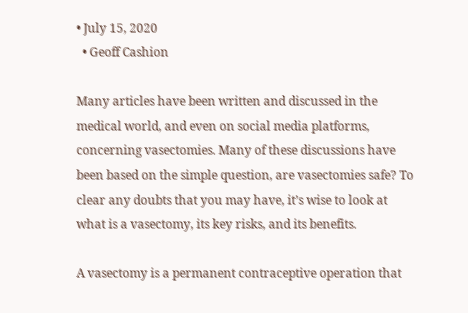• July 15, 2020
  • Geoff Cashion

Many articles have been written and discussed in the medical world, and even on social media platforms, concerning vasectomies. Many of these discussions have been based on the simple question, are vasectomies safe? To clear any doubts that you may have, it’s wise to look at what is a vasectomy, its key risks, and its benefits.

A vasectomy is a permanent contraceptive operation that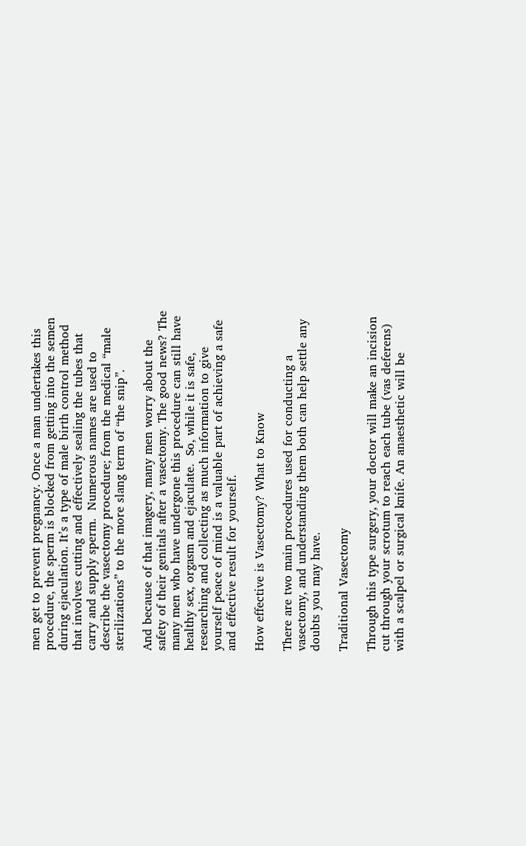men get to prevent pregnancy. Once a man undertakes this procedure, the sperm is blocked from getting into the semen during ejaculation. It’s a type of male birth control method that involves cutting and effectively sealing the tubes that carry and supply sperm.  Numerous names are used to describe the vasectomy procedure; from the medical “male sterilizations” to the more slang term of “the snip”.

And because of that imagery, many men worry about the safety of their genitals after a vasectomy. The good news? The many men who have undergone this procedure can still have healthy sex, orgasm and ejaculate.  So, while it is safe, researching and collecting as much information to give yourself peace of mind is a valuable part of achieving a safe and effective result for yourself.

How effective is Vasectomy? What to Know

There are two main procedures used for conducting a vasectomy, and understanding them both can help settle any doubts you may have.

Traditional Vasectomy

Through this type surgery, your doctor will make an incision cut through your scrotum to reach each tube (vas deferens) with a scalpel or surgical knife. An anaesthetic will be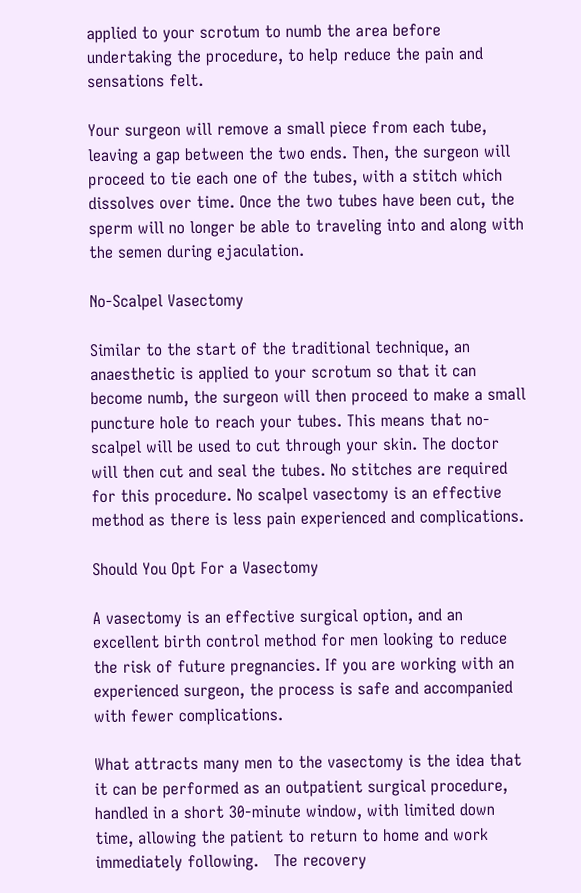applied to your scrotum to numb the area before undertaking the procedure, to help reduce the pain and sensations felt.

Your surgeon will remove a small piece from each tube, leaving a gap between the two ends. Then, the surgeon will proceed to tie each one of the tubes, with a stitch which dissolves over time. Once the two tubes have been cut, the sperm will no longer be able to traveling into and along with the semen during ejaculation.

No-Scalpel Vasectomy

Similar to the start of the traditional technique, an anaesthetic is applied to your scrotum so that it can become numb, the surgeon will then proceed to make a small puncture hole to reach your tubes. This means that no-scalpel will be used to cut through your skin. The doctor will then cut and seal the tubes. No stitches are required for this procedure. No scalpel vasectomy is an effective method as there is less pain experienced and complications.

Should You Opt For a Vasectomy

A vasectomy is an effective surgical option, and an excellent birth control method for men looking to reduce the risk of future pregnancies. If you are working with an experienced surgeon, the process is safe and accompanied with fewer complications.

What attracts many men to the vasectomy is the idea that it can be performed as an outpatient surgical procedure, handled in a short 30-minute window, with limited down time, allowing the patient to return to home and work immediately following.   The recovery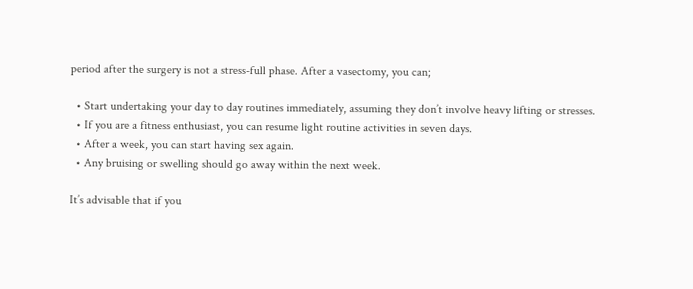period after the surgery is not a stress-full phase. After a vasectomy, you can;

  • Start undertaking your day to day routines immediately, assuming they don’t involve heavy lifting or stresses.
  • If you are a fitness enthusiast, you can resume light routine activities in seven days.
  • After a week, you can start having sex again.
  • Any bruising or swelling should go away within the next week.

It’s advisable that if you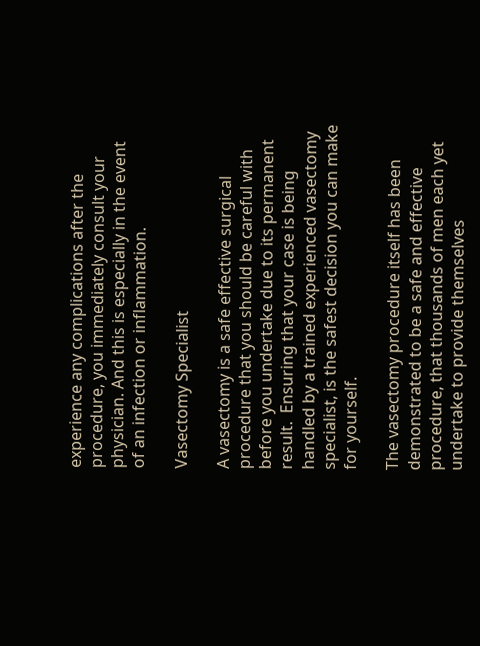experience any complications after the procedure, you immediately consult your physician. And this is especially in the event of an infection or inflammation.

Vasectomy Specialist

A vasectomy is a safe effective surgical procedure that you should be careful with before you undertake due to its permanent result.  Ensuring that your case is being handled by a trained experienced vasectomy specialist, is the safest decision you can make for yourself.

The vasectomy procedure itself has been demonstrated to be a safe and effective procedure, that thousands of men each yet undertake to provide themselves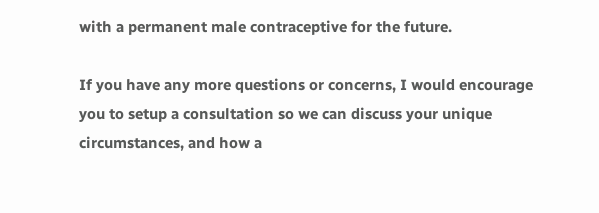with a permanent male contraceptive for the future.

If you have any more questions or concerns, I would encourage you to setup a consultation so we can discuss your unique circumstances, and how a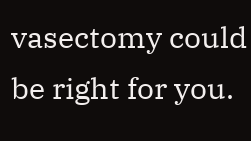vasectomy could be right for you.